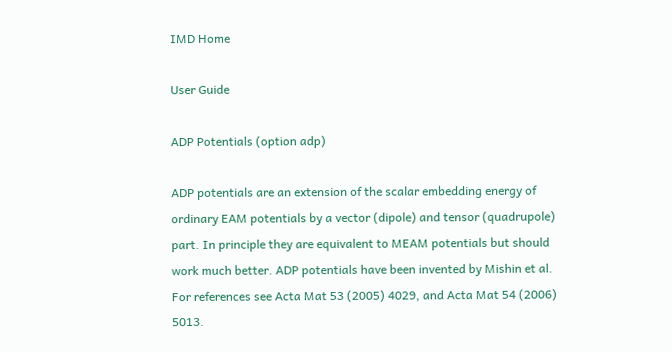IMD Home

User Guide

ADP Potentials (option adp)

ADP potentials are an extension of the scalar embedding energy of ordinary EAM potentials by a vector (dipole) and tensor (quadrupole) part. In principle they are equivalent to MEAM potentials but should work much better. ADP potentials have been invented by Mishin et al. For references see Acta Mat 53 (2005) 4029, and Acta Mat 54 (2006) 5013.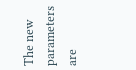The new parameters are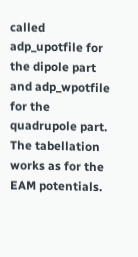called adp_upotfile for the dipole part and adp_wpotfile for the quadrupole part. The tabellation works as for the EAM potentials.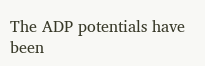The ADP potentials have been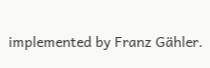implemented by Franz Gähler.